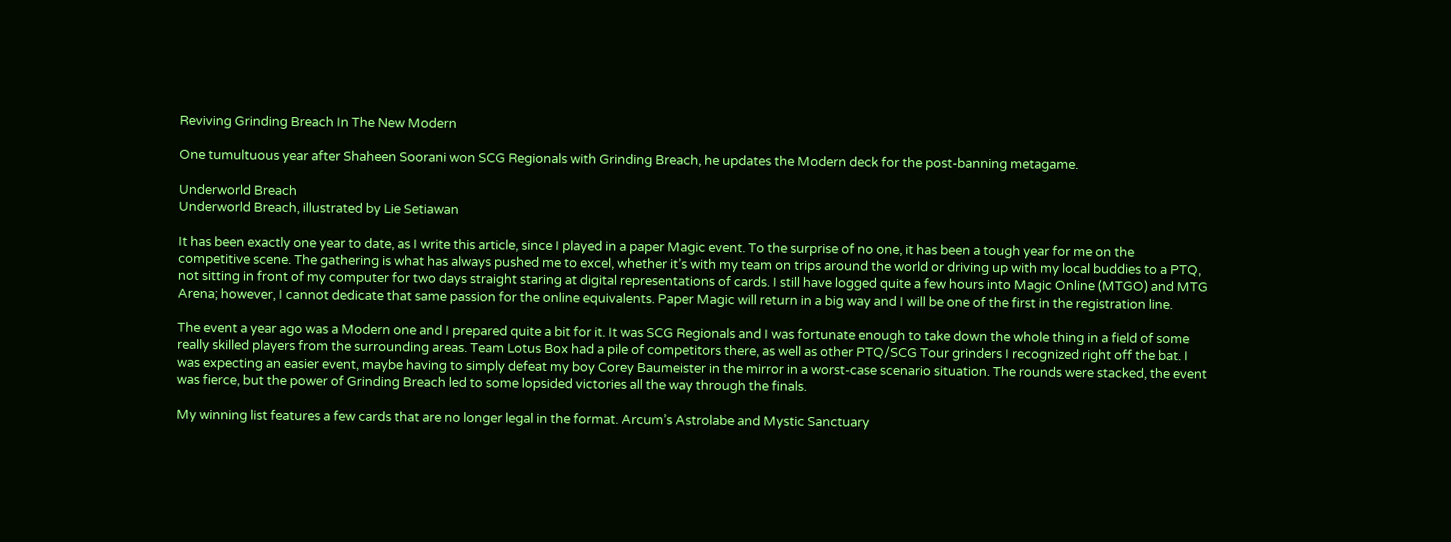Reviving Grinding Breach In The New Modern

One tumultuous year after Shaheen Soorani won SCG Regionals with Grinding Breach, he updates the Modern deck for the post-banning metagame.

Underworld Breach
Underworld Breach, illustrated by Lie Setiawan

It has been exactly one year to date, as I write this article, since I played in a paper Magic event. To the surprise of no one, it has been a tough year for me on the competitive scene. The gathering is what has always pushed me to excel, whether it’s with my team on trips around the world or driving up with my local buddies to a PTQ, not sitting in front of my computer for two days straight staring at digital representations of cards. I still have logged quite a few hours into Magic Online (MTGO) and MTG Arena; however, I cannot dedicate that same passion for the online equivalents. Paper Magic will return in a big way and I will be one of the first in the registration line.

The event a year ago was a Modern one and I prepared quite a bit for it. It was SCG Regionals and I was fortunate enough to take down the whole thing in a field of some really skilled players from the surrounding areas. Team Lotus Box had a pile of competitors there, as well as other PTQ/SCG Tour grinders I recognized right off the bat. I was expecting an easier event, maybe having to simply defeat my boy Corey Baumeister in the mirror in a worst-case scenario situation. The rounds were stacked, the event was fierce, but the power of Grinding Breach led to some lopsided victories all the way through the finals.

My winning list features a few cards that are no longer legal in the format. Arcum’s Astrolabe and Mystic Sanctuary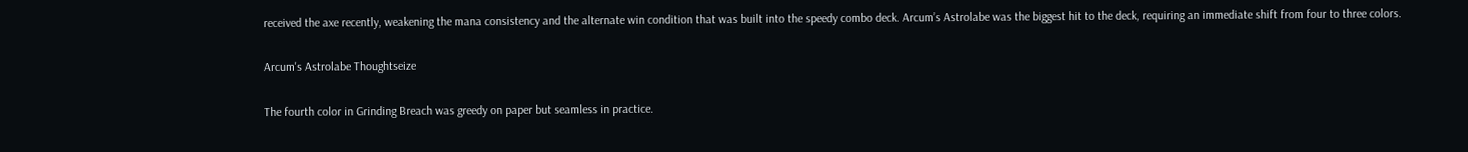received the axe recently, weakening the mana consistency and the alternate win condition that was built into the speedy combo deck. Arcum’s Astrolabe was the biggest hit to the deck, requiring an immediate shift from four to three colors.

Arcum's Astrolabe Thoughtseize

The fourth color in Grinding Breach was greedy on paper but seamless in practice.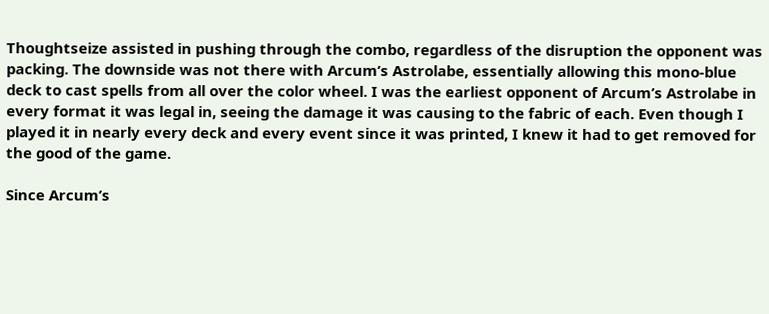Thoughtseize assisted in pushing through the combo, regardless of the disruption the opponent was packing. The downside was not there with Arcum’s Astrolabe, essentially allowing this mono-blue deck to cast spells from all over the color wheel. I was the earliest opponent of Arcum’s Astrolabe in every format it was legal in, seeing the damage it was causing to the fabric of each. Even though I played it in nearly every deck and every event since it was printed, I knew it had to get removed for the good of the game.

Since Arcum’s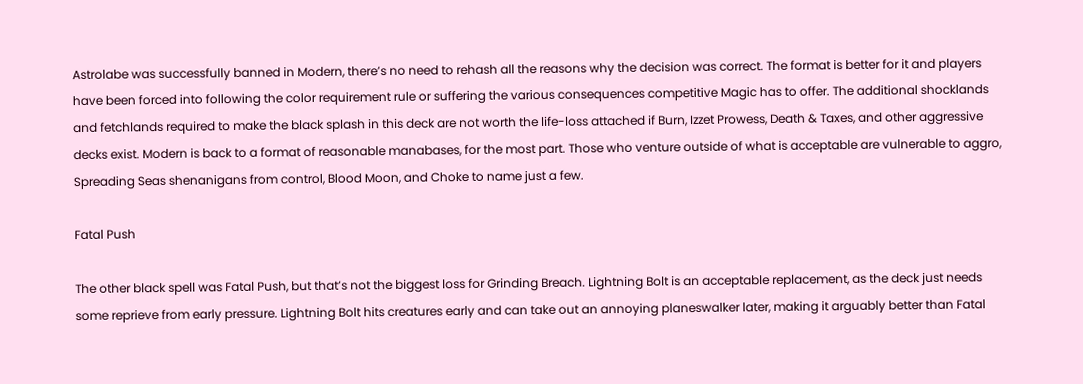Astrolabe was successfully banned in Modern, there’s no need to rehash all the reasons why the decision was correct. The format is better for it and players have been forced into following the color requirement rule or suffering the various consequences competitive Magic has to offer. The additional shocklands and fetchlands required to make the black splash in this deck are not worth the life-loss attached if Burn, Izzet Prowess, Death & Taxes, and other aggressive decks exist. Modern is back to a format of reasonable manabases, for the most part. Those who venture outside of what is acceptable are vulnerable to aggro, Spreading Seas shenanigans from control, Blood Moon, and Choke to name just a few.

Fatal Push

The other black spell was Fatal Push, but that’s not the biggest loss for Grinding Breach. Lightning Bolt is an acceptable replacement, as the deck just needs some reprieve from early pressure. Lightning Bolt hits creatures early and can take out an annoying planeswalker later, making it arguably better than Fatal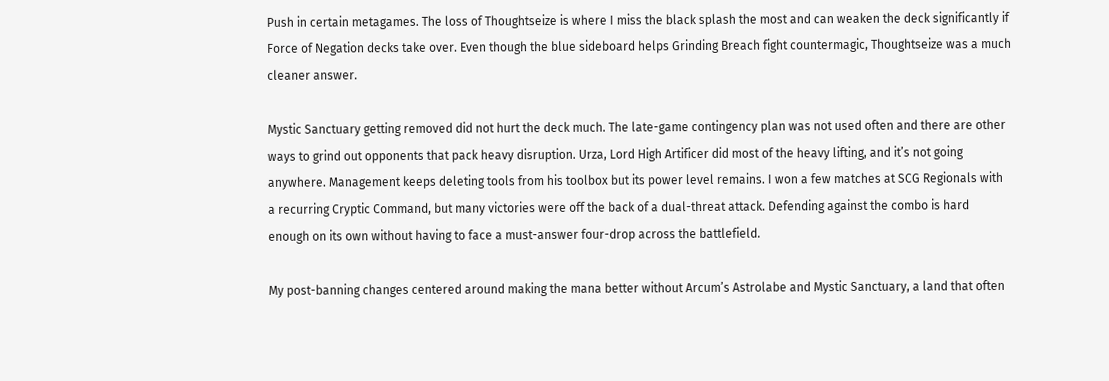Push in certain metagames. The loss of Thoughtseize is where I miss the black splash the most and can weaken the deck significantly if Force of Negation decks take over. Even though the blue sideboard helps Grinding Breach fight countermagic, Thoughtseize was a much cleaner answer.

Mystic Sanctuary getting removed did not hurt the deck much. The late-game contingency plan was not used often and there are other ways to grind out opponents that pack heavy disruption. Urza, Lord High Artificer did most of the heavy lifting, and it’s not going anywhere. Management keeps deleting tools from his toolbox but its power level remains. I won a few matches at SCG Regionals with a recurring Cryptic Command, but many victories were off the back of a dual-threat attack. Defending against the combo is hard enough on its own without having to face a must-answer four-drop across the battlefield.

My post-banning changes centered around making the mana better without Arcum’s Astrolabe and Mystic Sanctuary, a land that often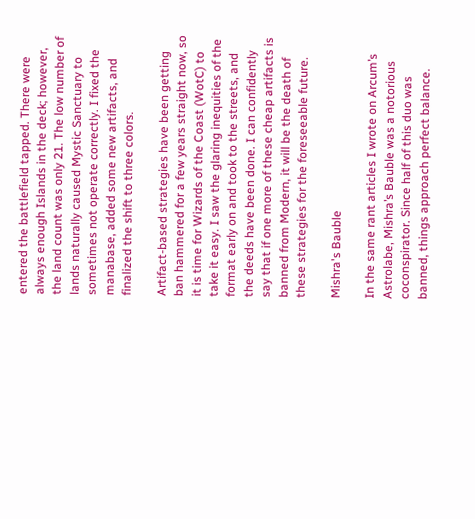entered the battlefield tapped. There were always enough Islands in the deck; however, the land count was only 21. The low number of lands naturally caused Mystic Sanctuary to sometimes not operate correctly. I fixed the manabase, added some new artifacts, and finalized the shift to three colors.

Artifact-based strategies have been getting ban hammered for a few years straight now, so it is time for Wizards of the Coast (WotC) to take it easy. I saw the glaring inequities of the format early on and took to the streets, and the deeds have been done. I can confidently say that if one more of these cheap artifacts is banned from Modern, it will be the death of these strategies for the foreseeable future.

Mishra's Bauble

In the same rant articles I wrote on Arcum’s Astrolabe, Mishra’s Bauble was a notorious coconspirator. Since half of this duo was banned, things approach perfect balance.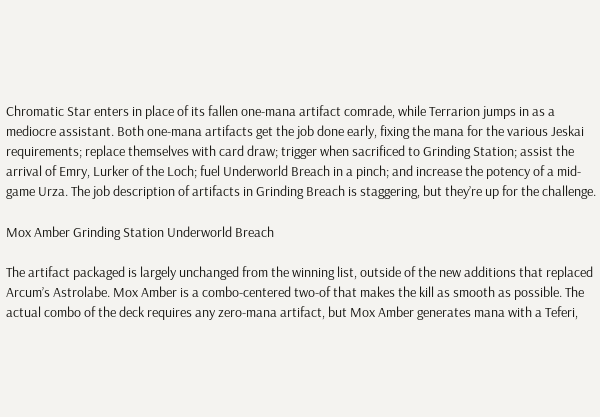Chromatic Star enters in place of its fallen one-mana artifact comrade, while Terrarion jumps in as a mediocre assistant. Both one-mana artifacts get the job done early, fixing the mana for the various Jeskai requirements; replace themselves with card draw; trigger when sacrificed to Grinding Station; assist the arrival of Emry, Lurker of the Loch; fuel Underworld Breach in a pinch; and increase the potency of a mid-game Urza. The job description of artifacts in Grinding Breach is staggering, but they’re up for the challenge.

Mox Amber Grinding Station Underworld Breach

The artifact packaged is largely unchanged from the winning list, outside of the new additions that replaced Arcum’s Astrolabe. Mox Amber is a combo-centered two-of that makes the kill as smooth as possible. The actual combo of the deck requires any zero-mana artifact, but Mox Amber generates mana with a Teferi,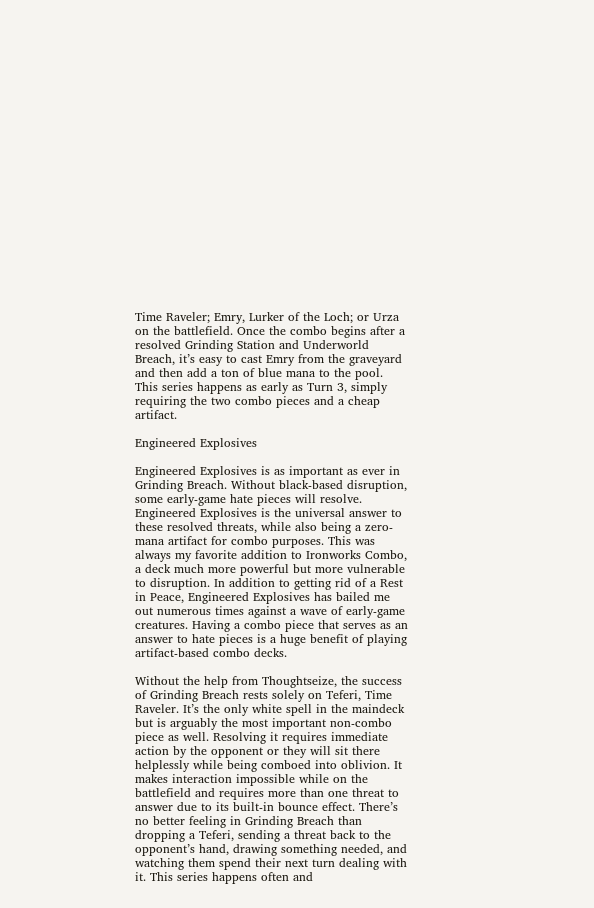Time Raveler; Emry, Lurker of the Loch; or Urza on the battlefield. Once the combo begins after a resolved Grinding Station and Underworld Breach, it’s easy to cast Emry from the graveyard and then add a ton of blue mana to the pool. This series happens as early as Turn 3, simply requiring the two combo pieces and a cheap artifact.

Engineered Explosives

Engineered Explosives is as important as ever in Grinding Breach. Without black-based disruption, some early-game hate pieces will resolve. Engineered Explosives is the universal answer to these resolved threats, while also being a zero-mana artifact for combo purposes. This was always my favorite addition to Ironworks Combo, a deck much more powerful but more vulnerable to disruption. In addition to getting rid of a Rest in Peace, Engineered Explosives has bailed me out numerous times against a wave of early-game creatures. Having a combo piece that serves as an answer to hate pieces is a huge benefit of playing artifact-based combo decks.

Without the help from Thoughtseize, the success of Grinding Breach rests solely on Teferi, Time Raveler. It’s the only white spell in the maindeck but is arguably the most important non-combo piece as well. Resolving it requires immediate action by the opponent or they will sit there helplessly while being comboed into oblivion. It makes interaction impossible while on the battlefield and requires more than one threat to answer due to its built-in bounce effect. There’s no better feeling in Grinding Breach than dropping a Teferi, sending a threat back to the opponent’s hand, drawing something needed, and watching them spend their next turn dealing with it. This series happens often and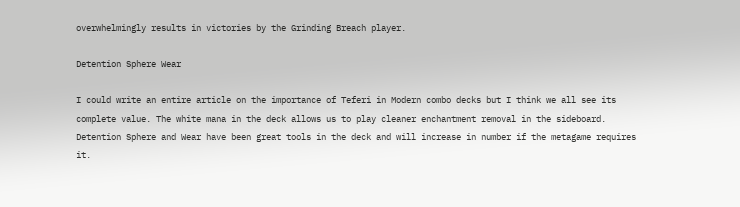overwhelmingly results in victories by the Grinding Breach player.

Detention Sphere Wear

I could write an entire article on the importance of Teferi in Modern combo decks but I think we all see its complete value. The white mana in the deck allows us to play cleaner enchantment removal in the sideboard. Detention Sphere and Wear have been great tools in the deck and will increase in number if the metagame requires it.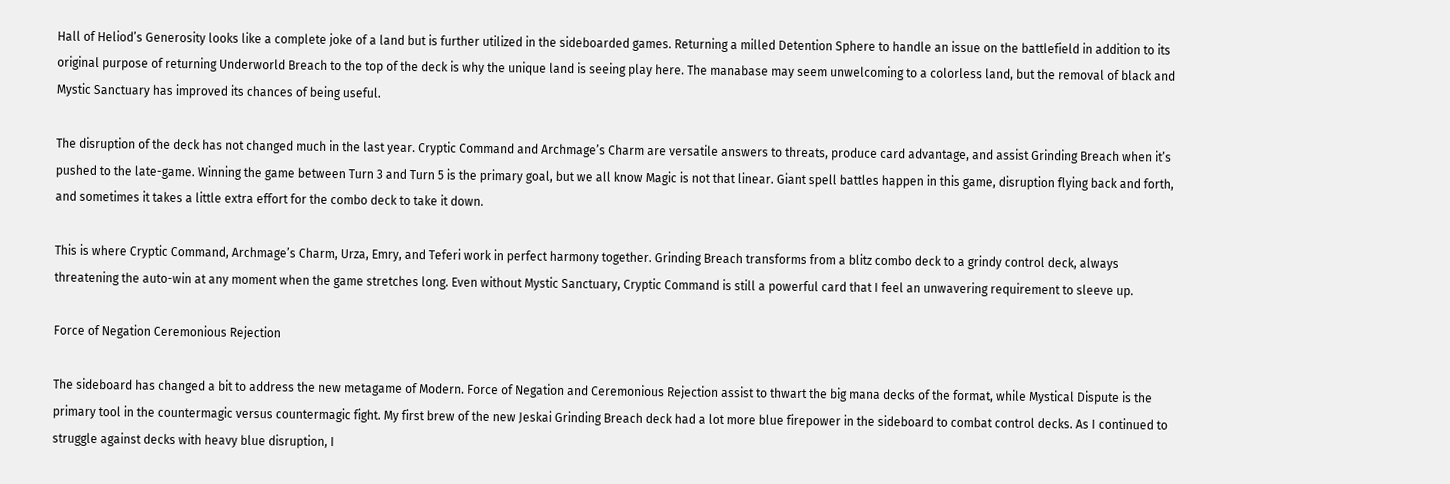Hall of Heliod’s Generosity looks like a complete joke of a land but is further utilized in the sideboarded games. Returning a milled Detention Sphere to handle an issue on the battlefield in addition to its original purpose of returning Underworld Breach to the top of the deck is why the unique land is seeing play here. The manabase may seem unwelcoming to a colorless land, but the removal of black and Mystic Sanctuary has improved its chances of being useful.

The disruption of the deck has not changed much in the last year. Cryptic Command and Archmage’s Charm are versatile answers to threats, produce card advantage, and assist Grinding Breach when it’s pushed to the late-game. Winning the game between Turn 3 and Turn 5 is the primary goal, but we all know Magic is not that linear. Giant spell battles happen in this game, disruption flying back and forth, and sometimes it takes a little extra effort for the combo deck to take it down.

This is where Cryptic Command, Archmage’s Charm, Urza, Emry, and Teferi work in perfect harmony together. Grinding Breach transforms from a blitz combo deck to a grindy control deck, always threatening the auto-win at any moment when the game stretches long. Even without Mystic Sanctuary, Cryptic Command is still a powerful card that I feel an unwavering requirement to sleeve up.

Force of Negation Ceremonious Rejection

The sideboard has changed a bit to address the new metagame of Modern. Force of Negation and Ceremonious Rejection assist to thwart the big mana decks of the format, while Mystical Dispute is the primary tool in the countermagic versus countermagic fight. My first brew of the new Jeskai Grinding Breach deck had a lot more blue firepower in the sideboard to combat control decks. As I continued to struggle against decks with heavy blue disruption, I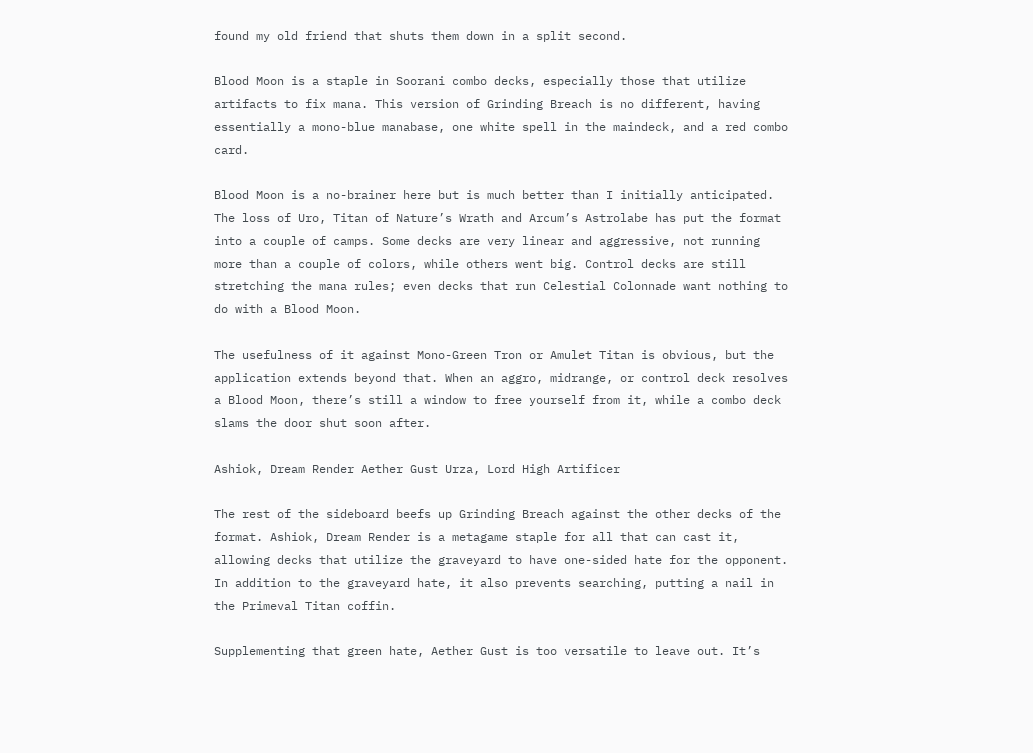found my old friend that shuts them down in a split second.

Blood Moon is a staple in Soorani combo decks, especially those that utilize artifacts to fix mana. This version of Grinding Breach is no different, having essentially a mono-blue manabase, one white spell in the maindeck, and a red combo card.

Blood Moon is a no-brainer here but is much better than I initially anticipated. The loss of Uro, Titan of Nature’s Wrath and Arcum’s Astrolabe has put the format into a couple of camps. Some decks are very linear and aggressive, not running more than a couple of colors, while others went big. Control decks are still stretching the mana rules; even decks that run Celestial Colonnade want nothing to do with a Blood Moon.

The usefulness of it against Mono-Green Tron or Amulet Titan is obvious, but the application extends beyond that. When an aggro, midrange, or control deck resolves a Blood Moon, there’s still a window to free yourself from it, while a combo deck slams the door shut soon after.

Ashiok, Dream Render Aether Gust Urza, Lord High Artificer

The rest of the sideboard beefs up Grinding Breach against the other decks of the format. Ashiok, Dream Render is a metagame staple for all that can cast it, allowing decks that utilize the graveyard to have one-sided hate for the opponent. In addition to the graveyard hate, it also prevents searching, putting a nail in the Primeval Titan coffin.

Supplementing that green hate, Aether Gust is too versatile to leave out. It’s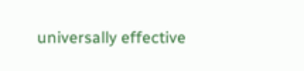universally effective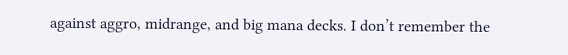against aggro, midrange, and big mana decks. I don’t remember the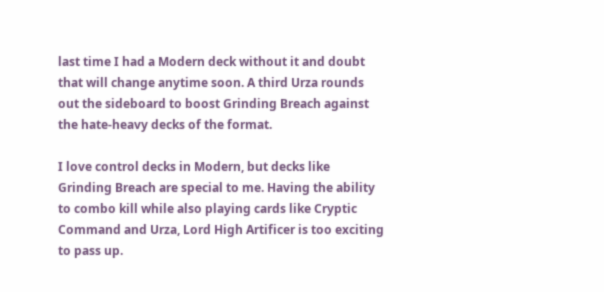last time I had a Modern deck without it and doubt that will change anytime soon. A third Urza rounds out the sideboard to boost Grinding Breach against the hate-heavy decks of the format.

I love control decks in Modern, but decks like Grinding Breach are special to me. Having the ability to combo kill while also playing cards like Cryptic Command and Urza, Lord High Artificer is too exciting to pass up.